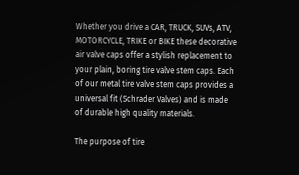Whether you drive a CAR, TRUCK, SUVs, ATV, MOTORCYCLE, TRIKE or BIKE these decorative air valve caps offer a stylish replacement to your plain, boring tire valve stem caps. Each of our metal tire valve stem caps provides a universal fit (Schrader Valves) and is made of durable high quality materials.

The purpose of tire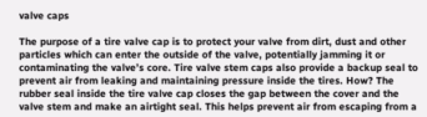valve caps

The purpose of a tire valve cap is to protect your valve from dirt, dust and other particles which can enter the outside of the valve, potentially jamming it or contaminating the valve’s core. Tire valve stem caps also provide a backup seal to prevent air from leaking and maintaining pressure inside the tires. How? The rubber seal inside the tire valve cap closes the gap between the cover and the valve stem and make an airtight seal. This helps prevent air from escaping from a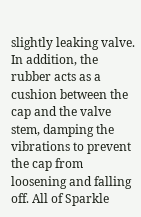slightly leaking valve. In addition, the rubber acts as a cushion between the cap and the valve stem, damping the vibrations to prevent the cap from loosening and falling off. All of Sparkle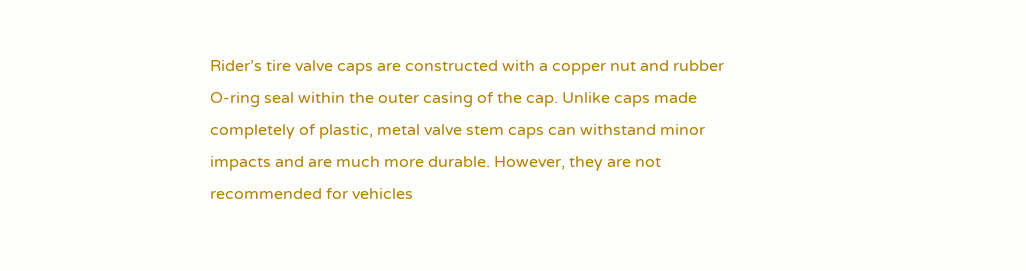Rider’s tire valve caps are constructed with a copper nut and rubber O-ring seal within the outer casing of the cap. Unlike caps made completely of plastic, metal valve stem caps can withstand minor impacts and are much more durable. However, they are not recommended for vehicles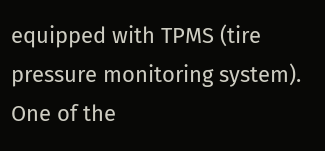equipped with TPMS (tire pressure monitoring system). One of the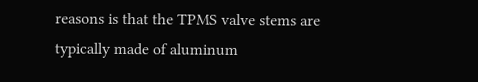reasons is that the TPMS valve stems are typically made of aluminum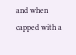and when capped with a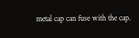metal cap can fuse with the cap.